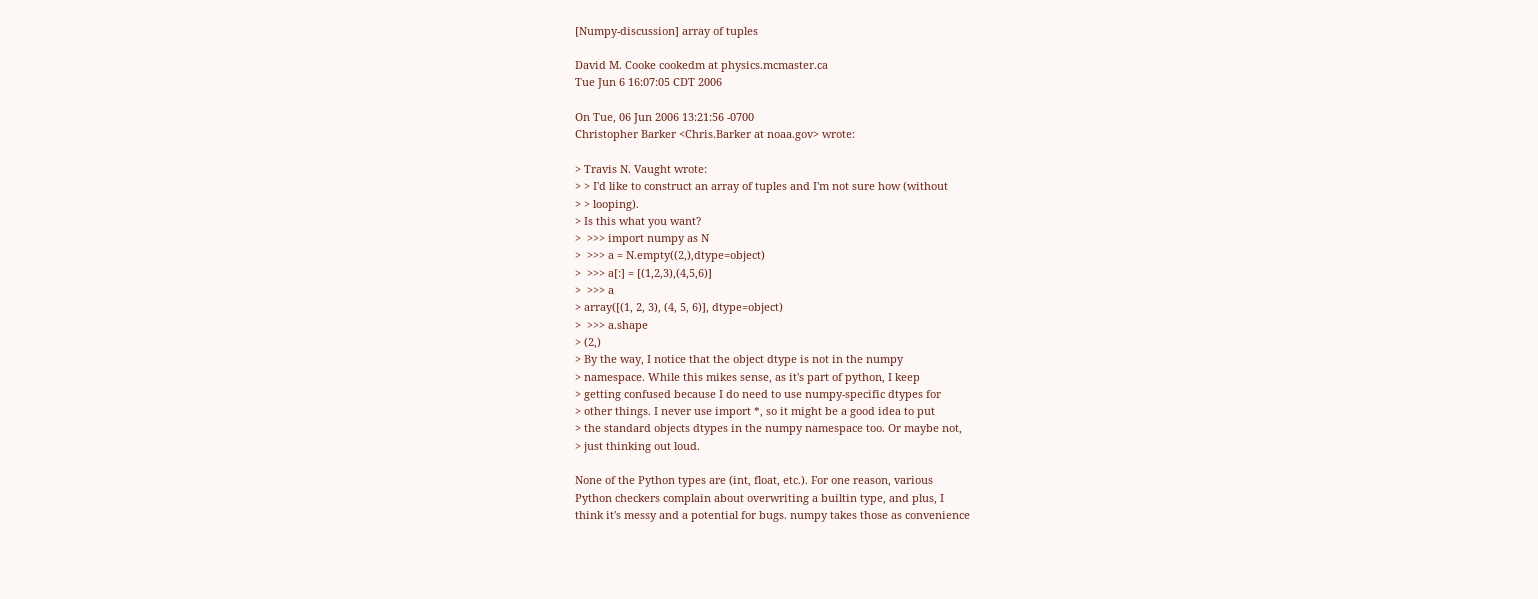[Numpy-discussion] array of tuples

David M. Cooke cookedm at physics.mcmaster.ca
Tue Jun 6 16:07:05 CDT 2006

On Tue, 06 Jun 2006 13:21:56 -0700
Christopher Barker <Chris.Barker at noaa.gov> wrote:

> Travis N. Vaught wrote:
> > I'd like to construct an array of tuples and I'm not sure how (without
> > looping).
> Is this what you want?
>  >>> import numpy as N
>  >>> a = N.empty((2,),dtype=object)
>  >>> a[:] = [(1,2,3),(4,5,6)]
>  >>> a
> array([(1, 2, 3), (4, 5, 6)], dtype=object)
>  >>> a.shape
> (2,)
> By the way, I notice that the object dtype is not in the numpy
> namespace. While this mikes sense, as it's part of python, I keep
> getting confused because I do need to use numpy-specific dtypes for
> other things. I never use import *, so it might be a good idea to put
> the standard objects dtypes in the numpy namespace too. Or maybe not,
> just thinking out loud.

None of the Python types are (int, float, etc.). For one reason, various
Python checkers complain about overwriting a builtin type, and plus, I
think it's messy and a potential for bugs. numpy takes those as convenience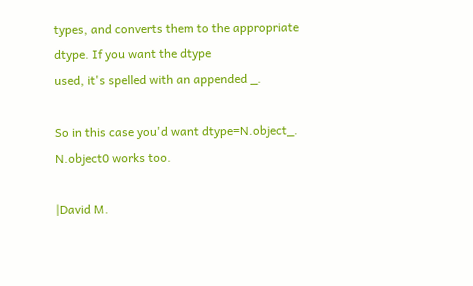types, and converts them to the appropriate dtype. If you want the dtype
used, it's spelled with an appended _.

So in this case you'd want dtype=N.object_. N.object0 works too.

|David M.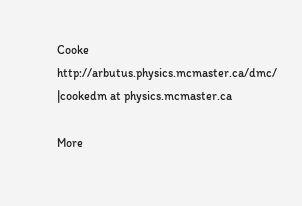Cooke                      http://arbutus.physics.mcmaster.ca/dmc/
|cookedm at physics.mcmaster.ca

More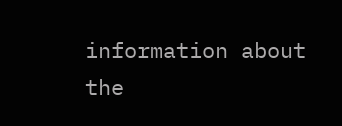information about the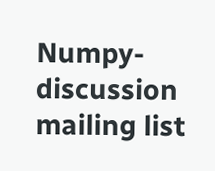Numpy-discussion mailing list